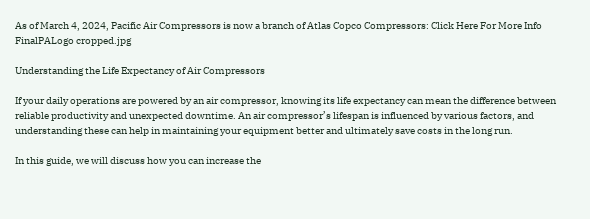As of March 4, 2024, Pacific Air Compressors is now a branch of Atlas Copco Compressors: Click Here For More Info
FinalPALogo cropped.jpg

Understanding the Life Expectancy of Air Compressors

If your daily operations are powered by an air compressor, knowing its life expectancy can mean the difference between reliable productivity and unexpected downtime. An air compressor’s lifespan is influenced by various factors, and understanding these can help in maintaining your equipment better and ultimately save costs in the long run.

In this guide, we will discuss how you can increase the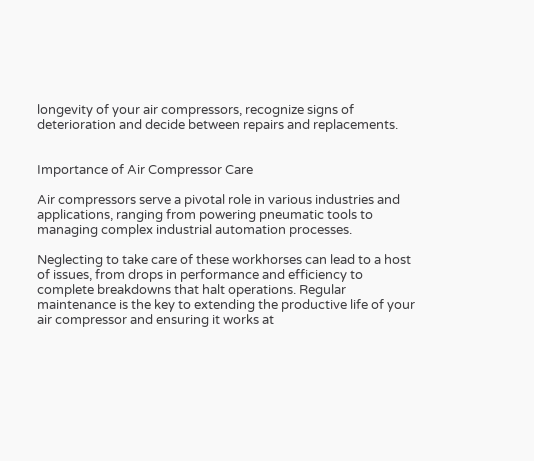longevity of your air compressors, recognize signs of deterioration and decide between repairs and replacements.


Importance of Air Compressor Care

Air compressors serve a pivotal role in various industries and applications, ranging from powering pneumatic tools to managing complex industrial automation processes.

Neglecting to take care of these workhorses can lead to a host of issues, from drops in performance and efficiency to complete breakdowns that halt operations. Regular maintenance is the key to extending the productive life of your air compressor and ensuring it works at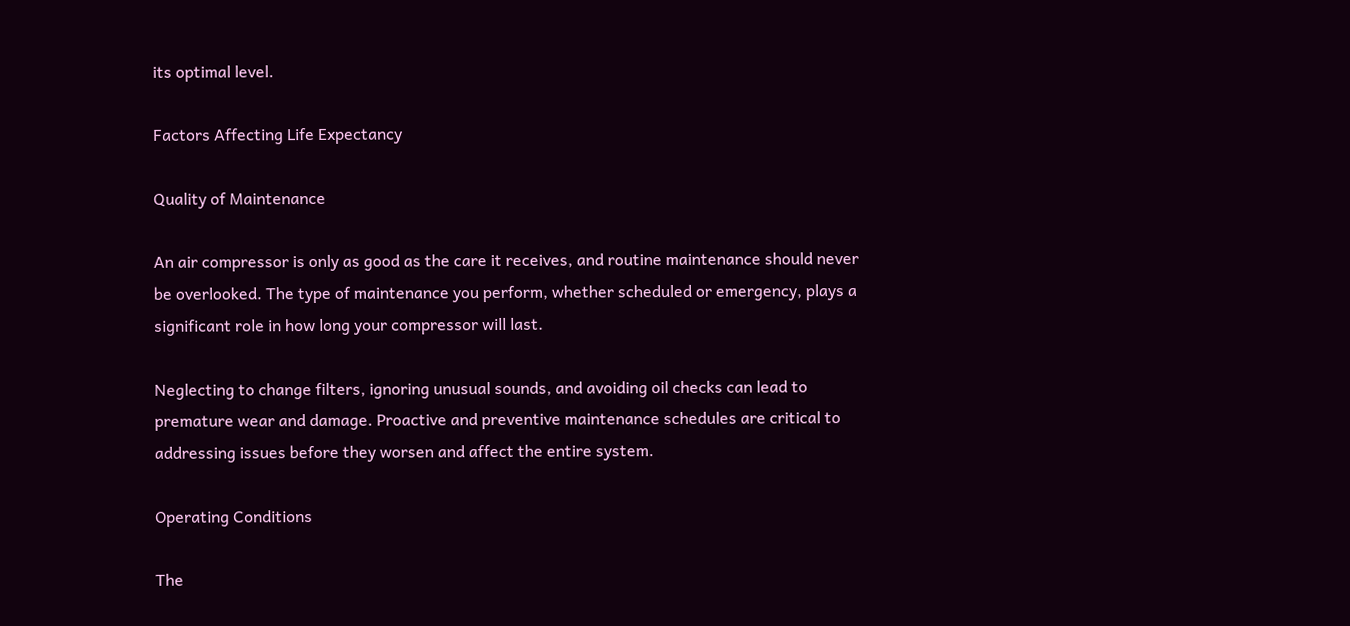its optimal level.

Factors Affecting Life Expectancy

Quality of Maintenance

An air compressor is only as good as the care it receives, and routine maintenance should never be overlooked. The type of maintenance you perform, whether scheduled or emergency, plays a significant role in how long your compressor will last.

Neglecting to change filters, ignoring unusual sounds, and avoiding oil checks can lead to premature wear and damage. Proactive and preventive maintenance schedules are critical to addressing issues before they worsen and affect the entire system.

Operating Conditions

The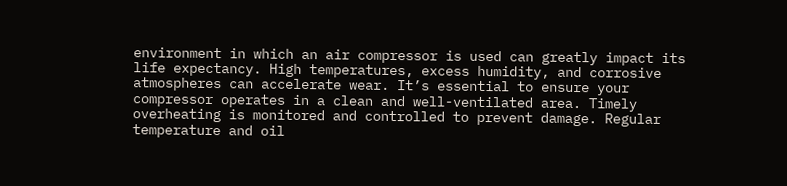environment in which an air compressor is used can greatly impact its life expectancy. High temperatures, excess humidity, and corrosive atmospheres can accelerate wear. It’s essential to ensure your compressor operates in a clean and well-ventilated area. Timely overheating is monitored and controlled to prevent damage. Regular temperature and oil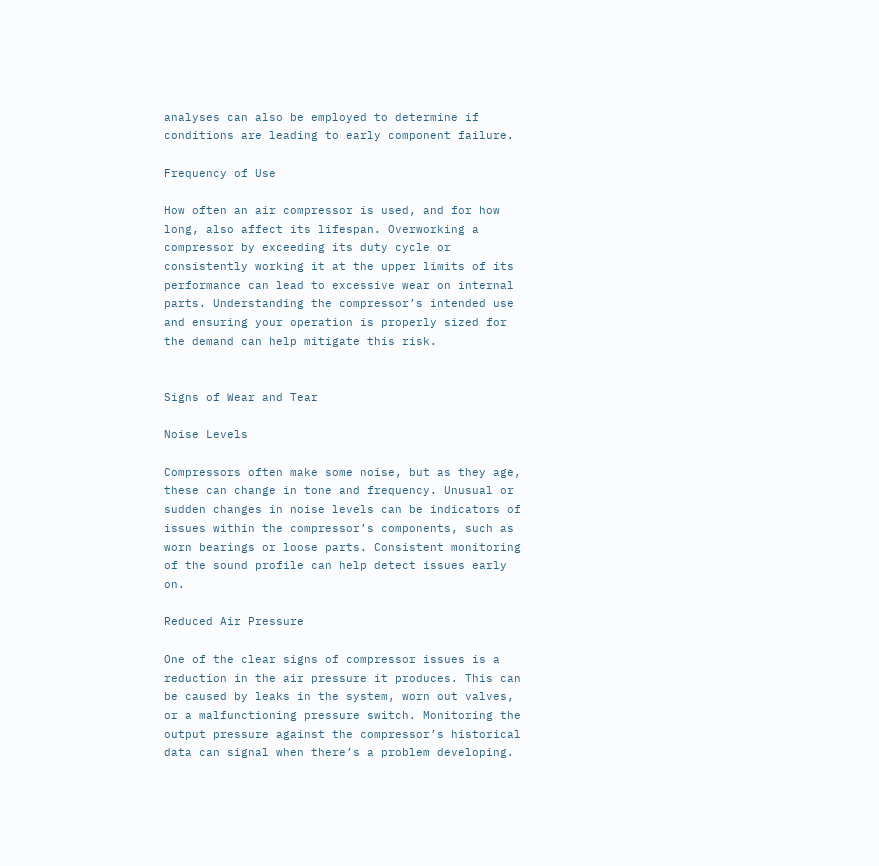analyses can also be employed to determine if conditions are leading to early component failure.

Frequency of Use

How often an air compressor is used, and for how long, also affect its lifespan. Overworking a compressor by exceeding its duty cycle or consistently working it at the upper limits of its performance can lead to excessive wear on internal parts. Understanding the compressor’s intended use and ensuring your operation is properly sized for the demand can help mitigate this risk.


Signs of Wear and Tear

Noise Levels

Compressors often make some noise, but as they age, these can change in tone and frequency. Unusual or sudden changes in noise levels can be indicators of issues within the compressor’s components, such as worn bearings or loose parts. Consistent monitoring of the sound profile can help detect issues early on.

Reduced Air Pressure

One of the clear signs of compressor issues is a reduction in the air pressure it produces. This can be caused by leaks in the system, worn out valves, or a malfunctioning pressure switch. Monitoring the output pressure against the compressor’s historical data can signal when there’s a problem developing.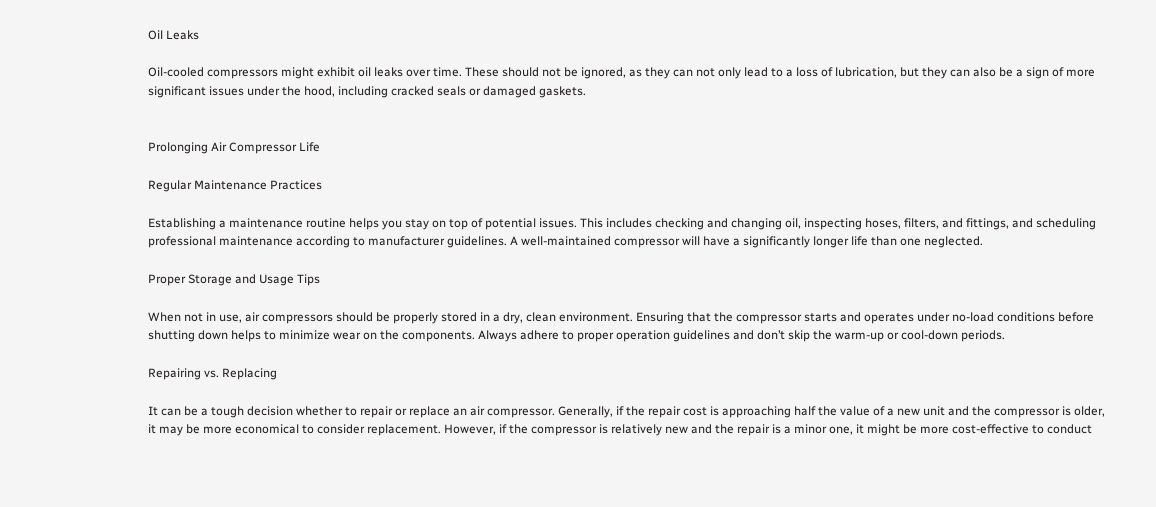Oil Leaks

Oil-cooled compressors might exhibit oil leaks over time. These should not be ignored, as they can not only lead to a loss of lubrication, but they can also be a sign of more significant issues under the hood, including cracked seals or damaged gaskets.


Prolonging Air Compressor Life

Regular Maintenance Practices

Establishing a maintenance routine helps you stay on top of potential issues. This includes checking and changing oil, inspecting hoses, filters, and fittings, and scheduling professional maintenance according to manufacturer guidelines. A well-maintained compressor will have a significantly longer life than one neglected.

Proper Storage and Usage Tips

When not in use, air compressors should be properly stored in a dry, clean environment. Ensuring that the compressor starts and operates under no-load conditions before shutting down helps to minimize wear on the components. Always adhere to proper operation guidelines and don’t skip the warm-up or cool-down periods.

Repairing vs. Replacing

It can be a tough decision whether to repair or replace an air compressor. Generally, if the repair cost is approaching half the value of a new unit and the compressor is older, it may be more economical to consider replacement. However, if the compressor is relatively new and the repair is a minor one, it might be more cost-effective to conduct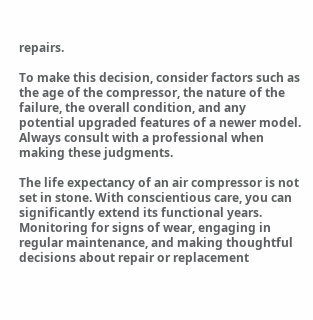repairs.

To make this decision, consider factors such as the age of the compressor, the nature of the failure, the overall condition, and any potential upgraded features of a newer model. Always consult with a professional when making these judgments.

The life expectancy of an air compressor is not set in stone. With conscientious care, you can significantly extend its functional years. Monitoring for signs of wear, engaging in regular maintenance, and making thoughtful decisions about repair or replacement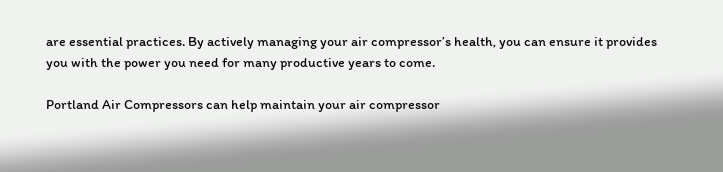are essential practices. By actively managing your air compressor’s health, you can ensure it provides you with the power you need for many productive years to come.

Portland Air Compressors can help maintain your air compressor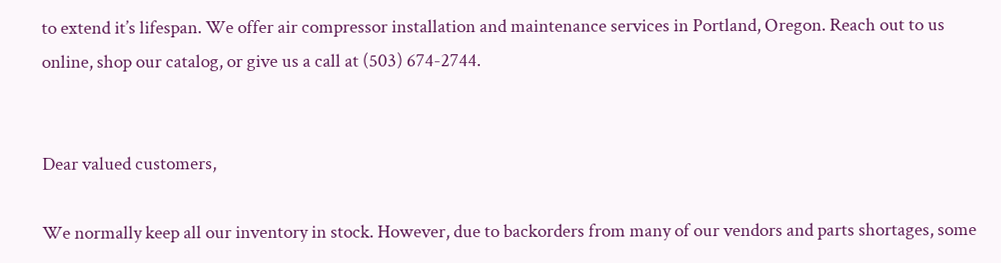to extend it’s lifespan. We offer air compressor installation and maintenance services in Portland, Oregon. Reach out to us online, shop our catalog, or give us a call at (503) 674-2744.


Dear valued customers,

We normally keep all our inventory in stock. However, due to backorders from many of our vendors and parts shortages, some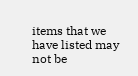items that we have listed may not be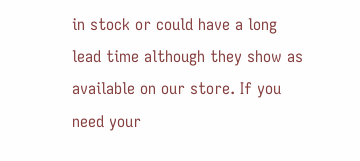in stock or could have a long lead time although they show as available on our store. If you need your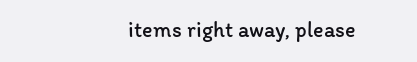items right away, please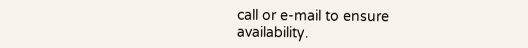call or e-mail to ensure availability.